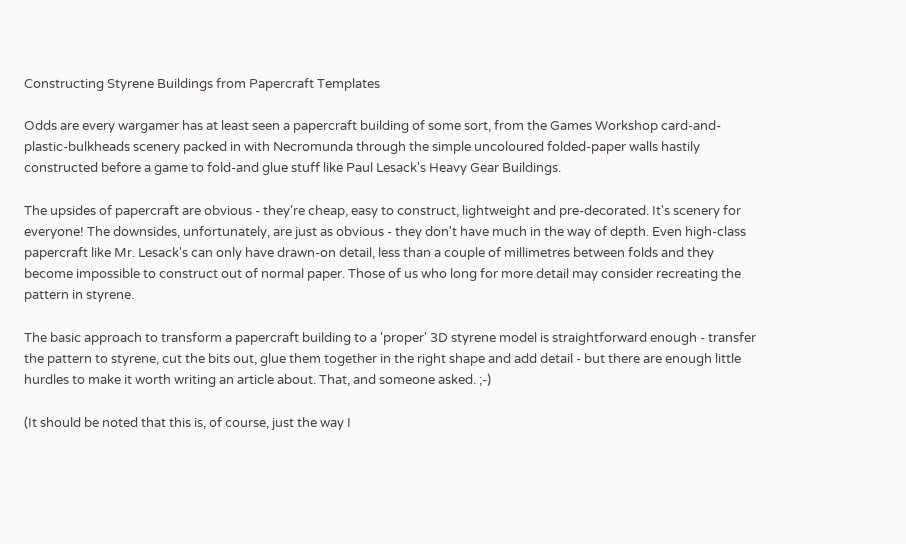Constructing Styrene Buildings from Papercraft Templates

Odds are every wargamer has at least seen a papercraft building of some sort, from the Games Workshop card-and-plastic-bulkheads scenery packed in with Necromunda through the simple uncoloured folded-paper walls hastily constructed before a game to fold-and glue stuff like Paul Lesack's Heavy Gear Buildings.

The upsides of papercraft are obvious - they're cheap, easy to construct, lightweight and pre-decorated. It's scenery for everyone! The downsides, unfortunately, are just as obvious - they don't have much in the way of depth. Even high-class papercraft like Mr. Lesack's can only have drawn-on detail, less than a couple of millimetres between folds and they become impossible to construct out of normal paper. Those of us who long for more detail may consider recreating the pattern in styrene.

The basic approach to transform a papercraft building to a 'proper' 3D styrene model is straightforward enough - transfer the pattern to styrene, cut the bits out, glue them together in the right shape and add detail - but there are enough little hurdles to make it worth writing an article about. That, and someone asked. ;-)

(It should be noted that this is, of course, just the way I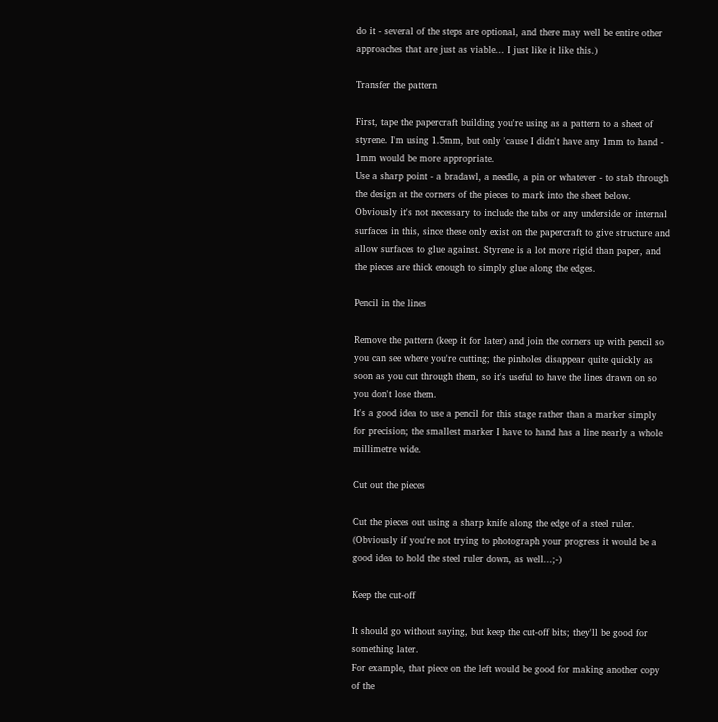do it - several of the steps are optional, and there may well be entire other approaches that are just as viable... I just like it like this.)

Transfer the pattern

First, tape the papercraft building you're using as a pattern to a sheet of styrene. I'm using 1.5mm, but only 'cause I didn't have any 1mm to hand - 1mm would be more appropriate.
Use a sharp point - a bradawl, a needle, a pin or whatever - to stab through the design at the corners of the pieces to mark into the sheet below.
Obviously it's not necessary to include the tabs or any underside or internal surfaces in this, since these only exist on the papercraft to give structure and allow surfaces to glue against. Styrene is a lot more rigid than paper, and the pieces are thick enough to simply glue along the edges.

Pencil in the lines

Remove the pattern (keep it for later) and join the corners up with pencil so you can see where you're cutting; the pinholes disappear quite quickly as soon as you cut through them, so it's useful to have the lines drawn on so you don't lose them.
It's a good idea to use a pencil for this stage rather than a marker simply for precision; the smallest marker I have to hand has a line nearly a whole millimetre wide.

Cut out the pieces

Cut the pieces out using a sharp knife along the edge of a steel ruler.
(Obviously if you're not trying to photograph your progress it would be a good idea to hold the steel ruler down, as well...;-)

Keep the cut-off

It should go without saying, but keep the cut-off bits; they'll be good for something later.
For example, that piece on the left would be good for making another copy of the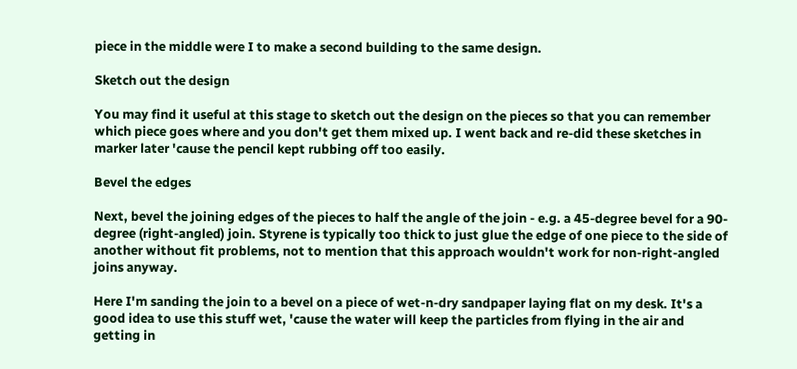piece in the middle were I to make a second building to the same design.

Sketch out the design

You may find it useful at this stage to sketch out the design on the pieces so that you can remember which piece goes where and you don't get them mixed up. I went back and re-did these sketches in marker later 'cause the pencil kept rubbing off too easily.

Bevel the edges

Next, bevel the joining edges of the pieces to half the angle of the join - e.g. a 45-degree bevel for a 90-degree (right-angled) join. Styrene is typically too thick to just glue the edge of one piece to the side of another without fit problems, not to mention that this approach wouldn't work for non-right-angled joins anyway.

Here I'm sanding the join to a bevel on a piece of wet-n-dry sandpaper laying flat on my desk. It's a good idea to use this stuff wet, 'cause the water will keep the particles from flying in the air and getting in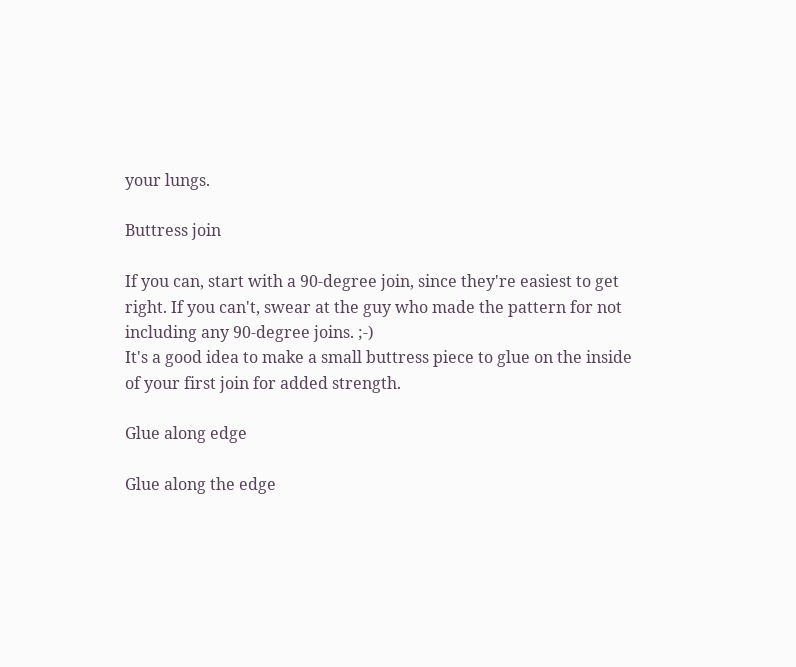your lungs.

Buttress join

If you can, start with a 90-degree join, since they're easiest to get right. If you can't, swear at the guy who made the pattern for not including any 90-degree joins. ;-)
It's a good idea to make a small buttress piece to glue on the inside of your first join for added strength.

Glue along edge

Glue along the edge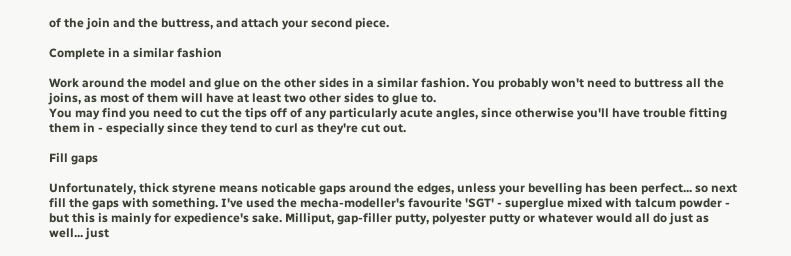of the join and the buttress, and attach your second piece.

Complete in a similar fashion

Work around the model and glue on the other sides in a similar fashion. You probably won't need to buttress all the joins, as most of them will have at least two other sides to glue to.
You may find you need to cut the tips off of any particularly acute angles, since otherwise you'll have trouble fitting them in - especially since they tend to curl as they're cut out.

Fill gaps

Unfortunately, thick styrene means noticable gaps around the edges, unless your bevelling has been perfect... so next fill the gaps with something. I've used the mecha-modeller's favourite 'SGT' - superglue mixed with talcum powder - but this is mainly for expedience's sake. Milliput, gap-filler putty, polyester putty or whatever would all do just as well... just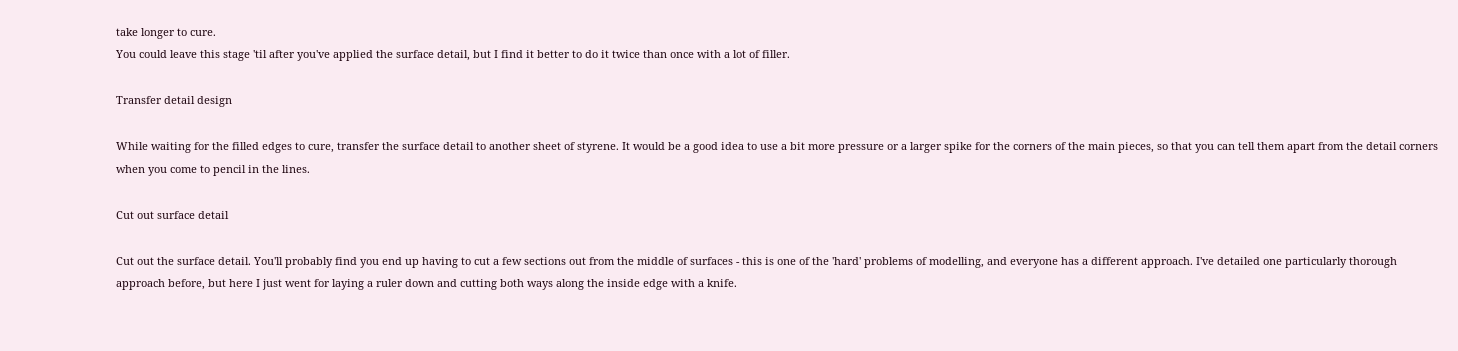take longer to cure.
You could leave this stage 'til after you've applied the surface detail, but I find it better to do it twice than once with a lot of filler.

Transfer detail design

While waiting for the filled edges to cure, transfer the surface detail to another sheet of styrene. It would be a good idea to use a bit more pressure or a larger spike for the corners of the main pieces, so that you can tell them apart from the detail corners when you come to pencil in the lines.

Cut out surface detail

Cut out the surface detail. You'll probably find you end up having to cut a few sections out from the middle of surfaces - this is one of the 'hard' problems of modelling, and everyone has a different approach. I've detailed one particularly thorough approach before, but here I just went for laying a ruler down and cutting both ways along the inside edge with a knife.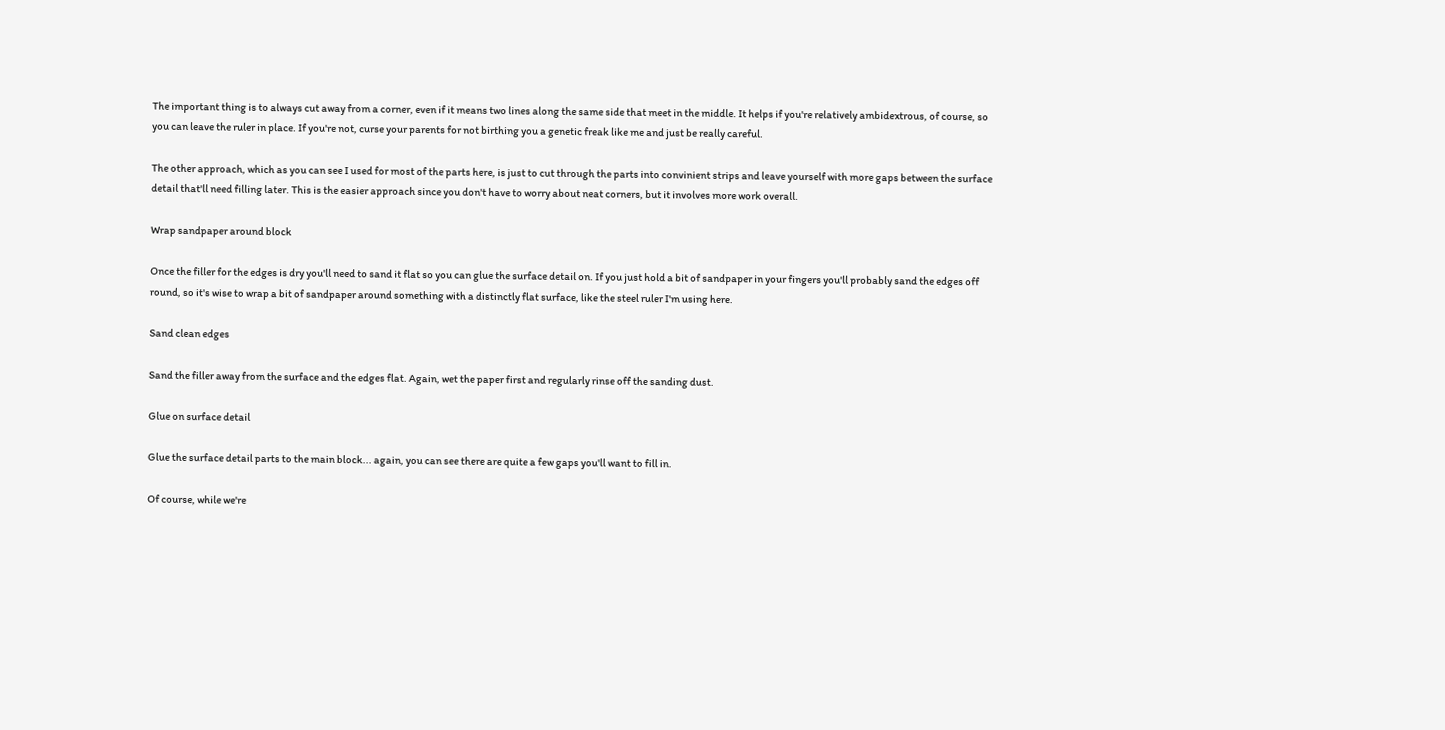The important thing is to always cut away from a corner, even if it means two lines along the same side that meet in the middle. It helps if you're relatively ambidextrous, of course, so you can leave the ruler in place. If you're not, curse your parents for not birthing you a genetic freak like me and just be really careful.

The other approach, which as you can see I used for most of the parts here, is just to cut through the parts into convinient strips and leave yourself with more gaps between the surface detail that'll need filling later. This is the easier approach since you don't have to worry about neat corners, but it involves more work overall.

Wrap sandpaper around block

Once the filler for the edges is dry you'll need to sand it flat so you can glue the surface detail on. If you just hold a bit of sandpaper in your fingers you'll probably sand the edges off round, so it's wise to wrap a bit of sandpaper around something with a distinctly flat surface, like the steel ruler I'm using here.

Sand clean edges

Sand the filler away from the surface and the edges flat. Again, wet the paper first and regularly rinse off the sanding dust.

Glue on surface detail

Glue the surface detail parts to the main block... again, you can see there are quite a few gaps you'll want to fill in.

Of course, while we're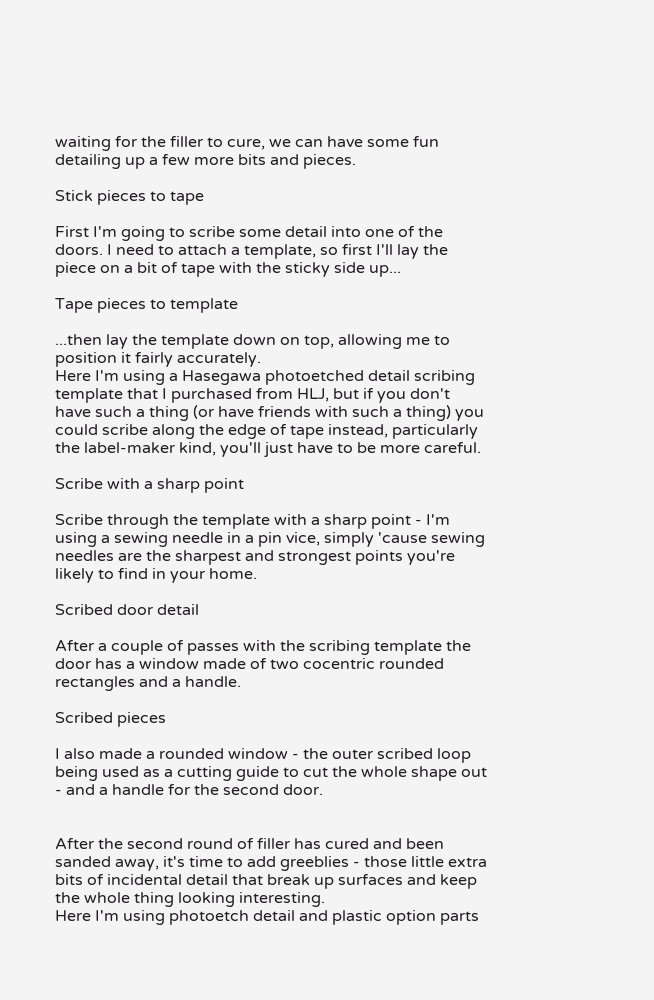waiting for the filler to cure, we can have some fun detailing up a few more bits and pieces.

Stick pieces to tape

First I'm going to scribe some detail into one of the doors. I need to attach a template, so first I'll lay the piece on a bit of tape with the sticky side up...

Tape pieces to template

...then lay the template down on top, allowing me to position it fairly accurately.
Here I'm using a Hasegawa photoetched detail scribing template that I purchased from HLJ, but if you don't have such a thing (or have friends with such a thing) you could scribe along the edge of tape instead, particularly the label-maker kind, you'll just have to be more careful.

Scribe with a sharp point

Scribe through the template with a sharp point - I'm using a sewing needle in a pin vice, simply 'cause sewing needles are the sharpest and strongest points you're likely to find in your home.

Scribed door detail

After a couple of passes with the scribing template the door has a window made of two cocentric rounded rectangles and a handle.

Scribed pieces

I also made a rounded window - the outer scribed loop being used as a cutting guide to cut the whole shape out - and a handle for the second door.


After the second round of filler has cured and been sanded away, it's time to add greeblies - those little extra bits of incidental detail that break up surfaces and keep the whole thing looking interesting.
Here I'm using photoetch detail and plastic option parts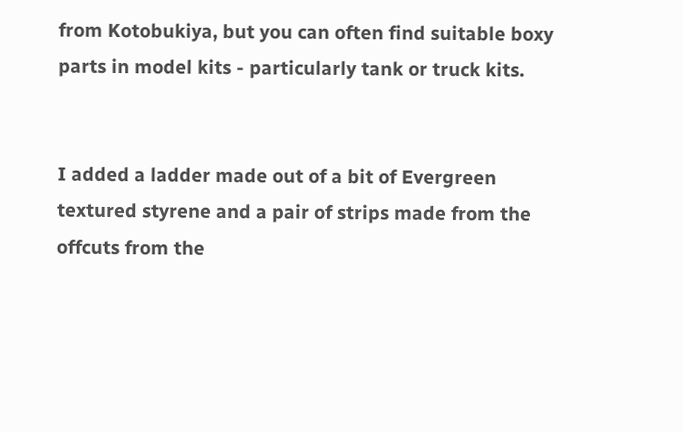from Kotobukiya, but you can often find suitable boxy parts in model kits - particularly tank or truck kits.


I added a ladder made out of a bit of Evergreen textured styrene and a pair of strips made from the offcuts from the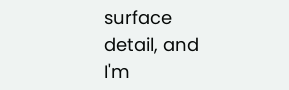surface detail, and I'm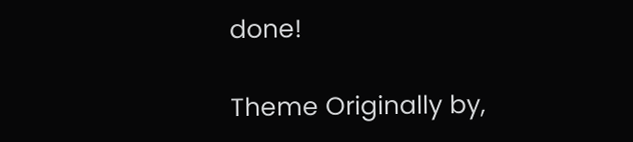done!

Theme Originally by,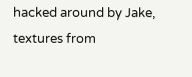hacked around by Jake, textures from